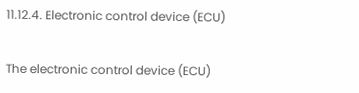11.12.4. Electronic control device (ECU)


The electronic control device (ECU)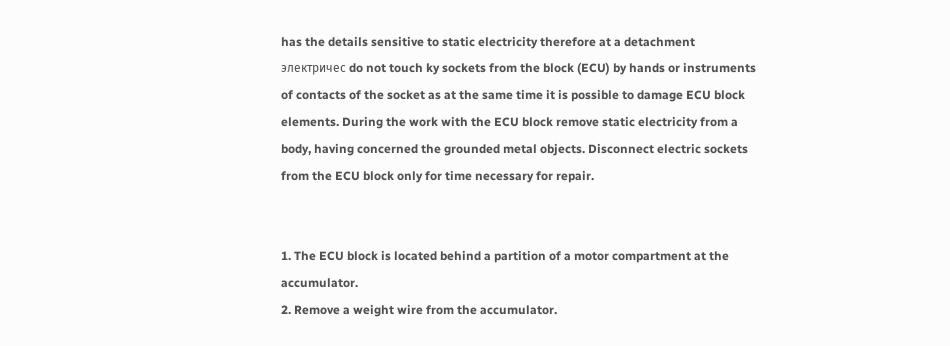has the details sensitive to static electricity therefore at a detachment электричес do not touch ky sockets from the block (ECU) by hands or instruments of contacts of the socket as at the same time it is possible to damage ECU block elements. During the work with the ECU block remove static electricity from a body, having concerned the grounded metal objects. Disconnect electric sockets from the ECU block only for time necessary for repair.


1. The ECU block is located behind a partition of a motor compartment at the accumulator.
2. Remove a weight wire from the accumulator.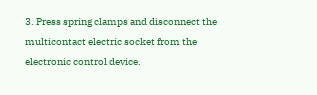3. Press spring clamps and disconnect the multicontact electric socket from the electronic control device.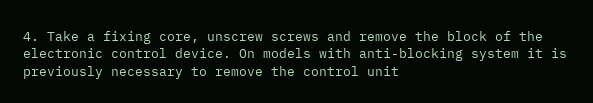4. Take a fixing core, unscrew screws and remove the block of the electronic control device. On models with anti-blocking system it is previously necessary to remove the control unit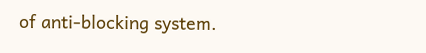of anti-blocking system.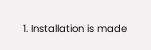1. Installation is made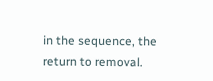in the sequence, the return to removal.